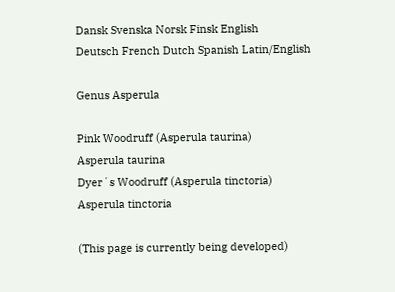Dansk Svenska Norsk Finsk English
Deutsch French Dutch Spanish Latin/English

Genus Asperula

Pink Woodruff (Asperula taurina)
Asperula taurina
Dyer´s Woodruff (Asperula tinctoria)
Asperula tinctoria

(This page is currently being developed)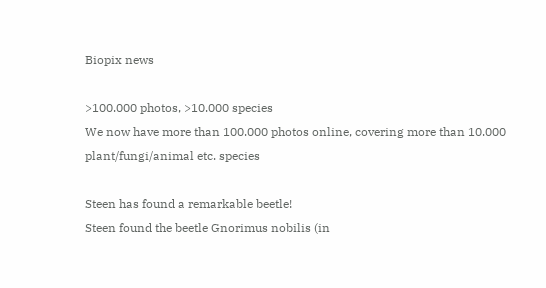Biopix news

>100.000 photos, >10.000 species
We now have more than 100.000 photos online, covering more than 10.000 plant/fungi/animal etc. species

Steen has found a remarkable beetle!
Steen found the beetle Gnorimus nobilis (in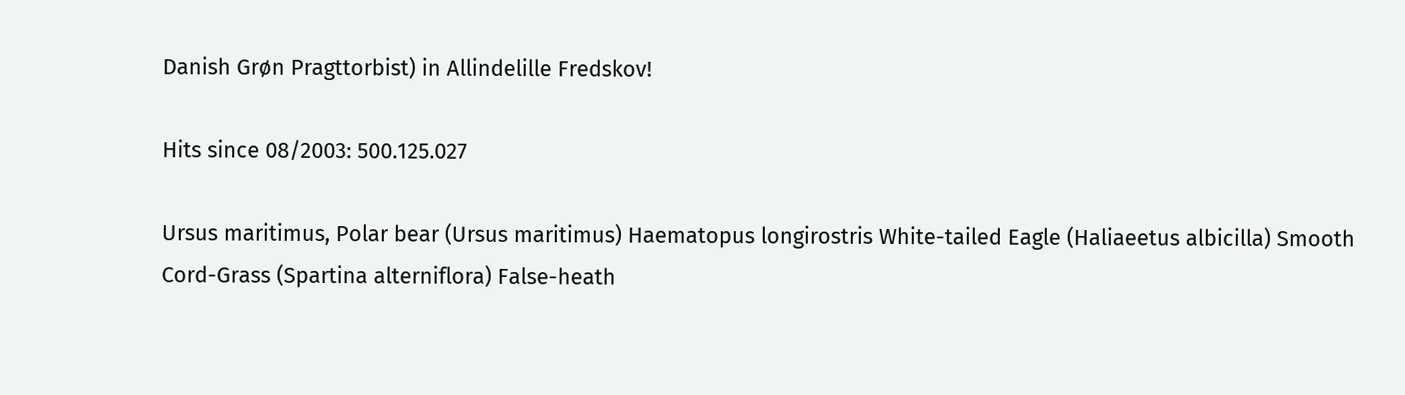Danish Grøn Pragttorbist) in Allindelille Fredskov!

Hits since 08/2003: 500.125.027

Ursus maritimus, Polar bear (Ursus maritimus) Haematopus longirostris White-tailed Eagle (Haliaeetus albicilla) Smooth Cord-Grass (Spartina alterniflora) False-heath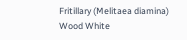Fritillary (Melitaea diamina) Wood White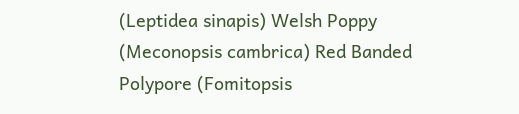(Leptidea sinapis) Welsh Poppy (Meconopsis cambrica) Red Banded Polypore (Fomitopsis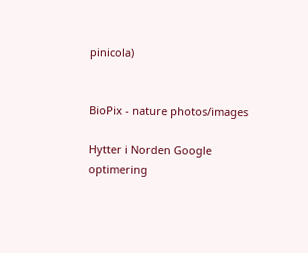pinicola)


BioPix - nature photos/images

Hytter i Norden Google optimering